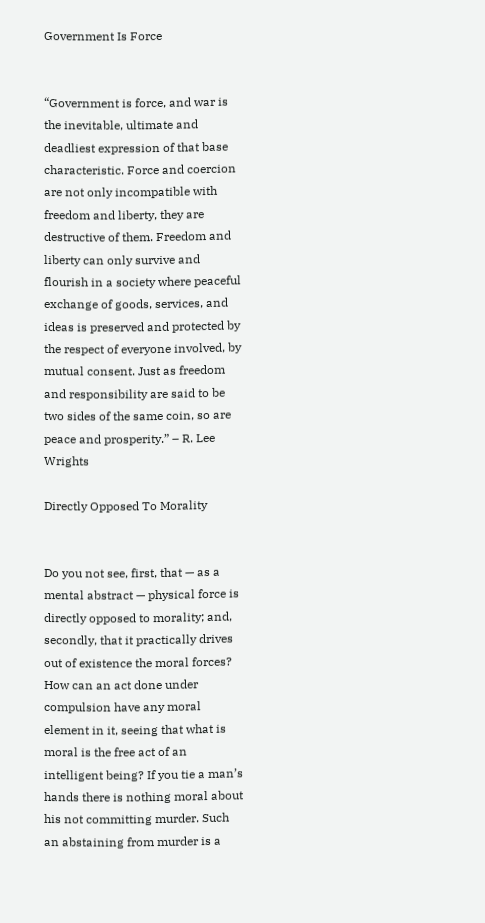Government Is Force


“Government is force, and war is the inevitable, ultimate and deadliest expression of that base characteristic. Force and coercion are not only incompatible with freedom and liberty, they are destructive of them. Freedom and liberty can only survive and flourish in a society where peaceful exchange of goods, services, and ideas is preserved and protected by the respect of everyone involved, by mutual consent. Just as freedom and responsibility are said to be two sides of the same coin, so are peace and prosperity.” – R. Lee Wrights

Directly Opposed To Morality


Do you not see, first, that — as a mental abstract — physical force is directly opposed to morality; and, secondly, that it practically drives out of existence the moral forces? How can an act done under compulsion have any moral element in it, seeing that what is moral is the free act of an intelligent being? If you tie a man’s hands there is nothing moral about his not committing murder. Such an abstaining from murder is a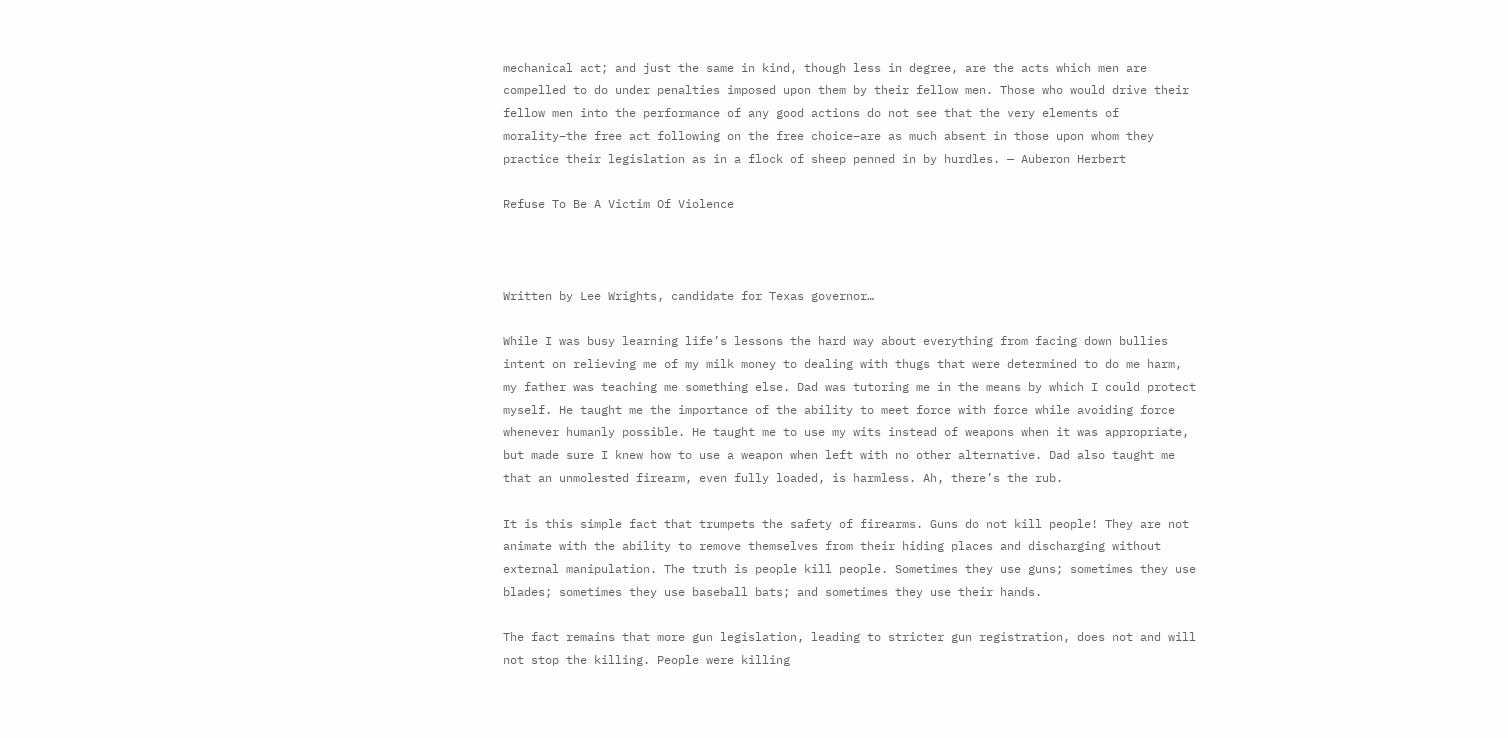mechanical act; and just the same in kind, though less in degree, are the acts which men are compelled to do under penalties imposed upon them by their fellow men. Those who would drive their fellow men into the performance of any good actions do not see that the very elements of morality–the free act following on the free choice–are as much absent in those upon whom they practice their legislation as in a flock of sheep penned in by hurdles. — Auberon Herbert

Refuse To Be A Victim Of Violence



Written by Lee Wrights, candidate for Texas governor…

While I was busy learning life’s lessons the hard way about everything from facing down bullies intent on relieving me of my milk money to dealing with thugs that were determined to do me harm, my father was teaching me something else. Dad was tutoring me in the means by which I could protect myself. He taught me the importance of the ability to meet force with force while avoiding force whenever humanly possible. He taught me to use my wits instead of weapons when it was appropriate, but made sure I knew how to use a weapon when left with no other alternative. Dad also taught me that an unmolested firearm, even fully loaded, is harmless. Ah, there’s the rub.

It is this simple fact that trumpets the safety of firearms. Guns do not kill people! They are not animate with the ability to remove themselves from their hiding places and discharging without external manipulation. The truth is people kill people. Sometimes they use guns; sometimes they use blades; sometimes they use baseball bats; and sometimes they use their hands.

The fact remains that more gun legislation, leading to stricter gun registration, does not and will not stop the killing. People were killing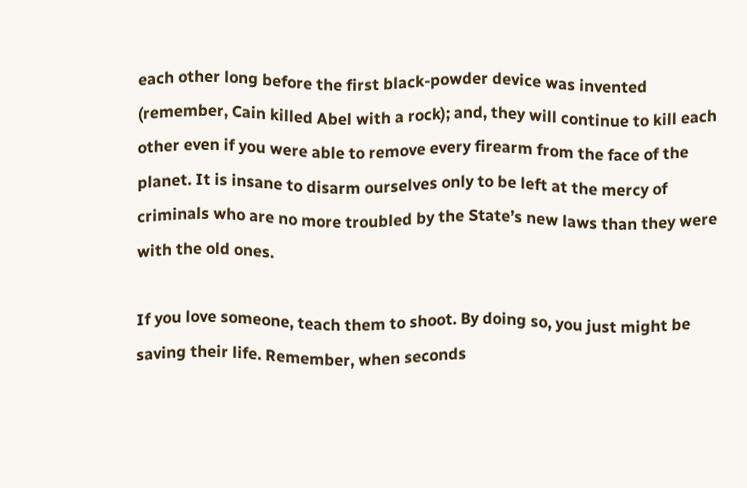each other long before the first black-powder device was invented (remember, Cain killed Abel with a rock); and, they will continue to kill each other even if you were able to remove every firearm from the face of the planet. It is insane to disarm ourselves only to be left at the mercy of criminals who are no more troubled by the State’s new laws than they were with the old ones.

If you love someone, teach them to shoot. By doing so, you just might be saving their life. Remember, when seconds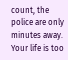count, the police are only minutes away. Your life is too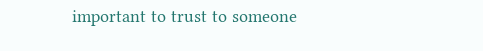important to trust to someone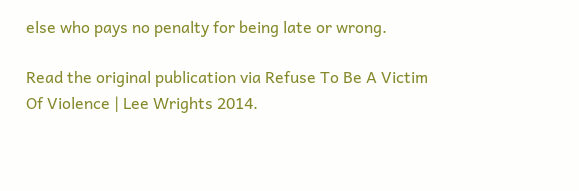else who pays no penalty for being late or wrong.

Read the original publication via Refuse To Be A Victim Of Violence | Lee Wrights 2014.